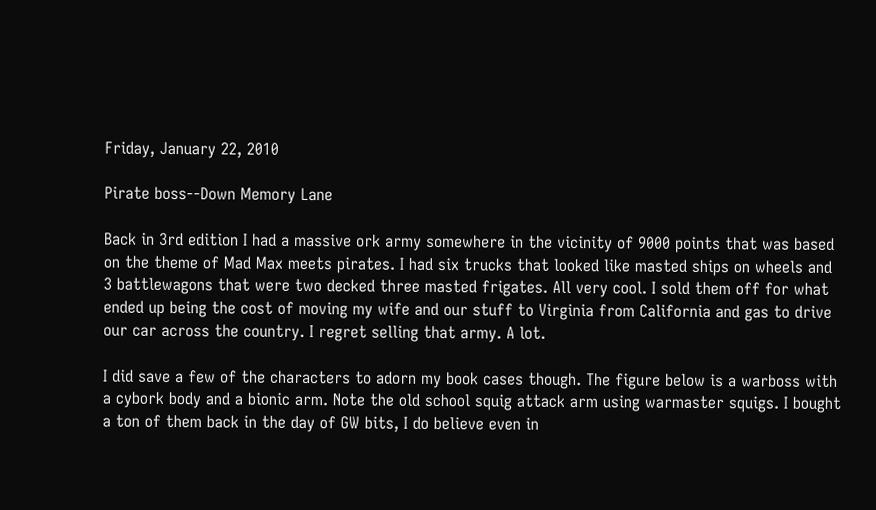Friday, January 22, 2010

Pirate boss--Down Memory Lane

Back in 3rd edition I had a massive ork army somewhere in the vicinity of 9000 points that was based on the theme of Mad Max meets pirates. I had six trucks that looked like masted ships on wheels and 3 battlewagons that were two decked three masted frigates. All very cool. I sold them off for what ended up being the cost of moving my wife and our stuff to Virginia from California and gas to drive our car across the country. I regret selling that army. A lot.

I did save a few of the characters to adorn my book cases though. The figure below is a warboss with a cybork body and a bionic arm. Note the old school squig attack arm using warmaster squigs. I bought a ton of them back in the day of GW bits, I do believe even in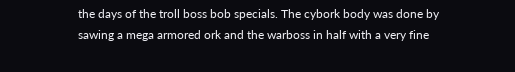the days of the troll boss bob specials. The cybork body was done by sawing a mega armored ork and the warboss in half with a very fine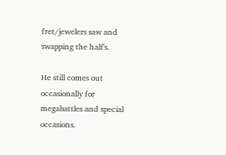fret/jewelers saw and swapping the half's.

He still comes out occasionally for megabattles and special occasions.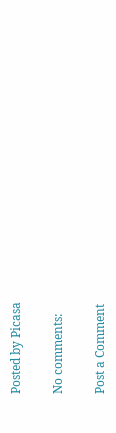Posted by Picasa

No comments:

Post a Comment